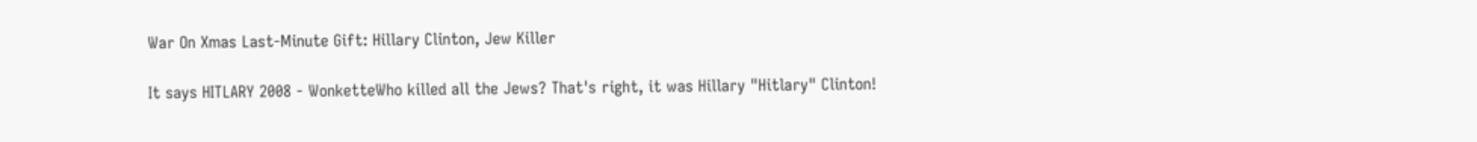War On Xmas Last-Minute Gift: Hillary Clinton, Jew Killer

It says HITLARY 2008 - WonketteWho killed all the Jews? That's right, it was Hillary "Hitlary" Clinton!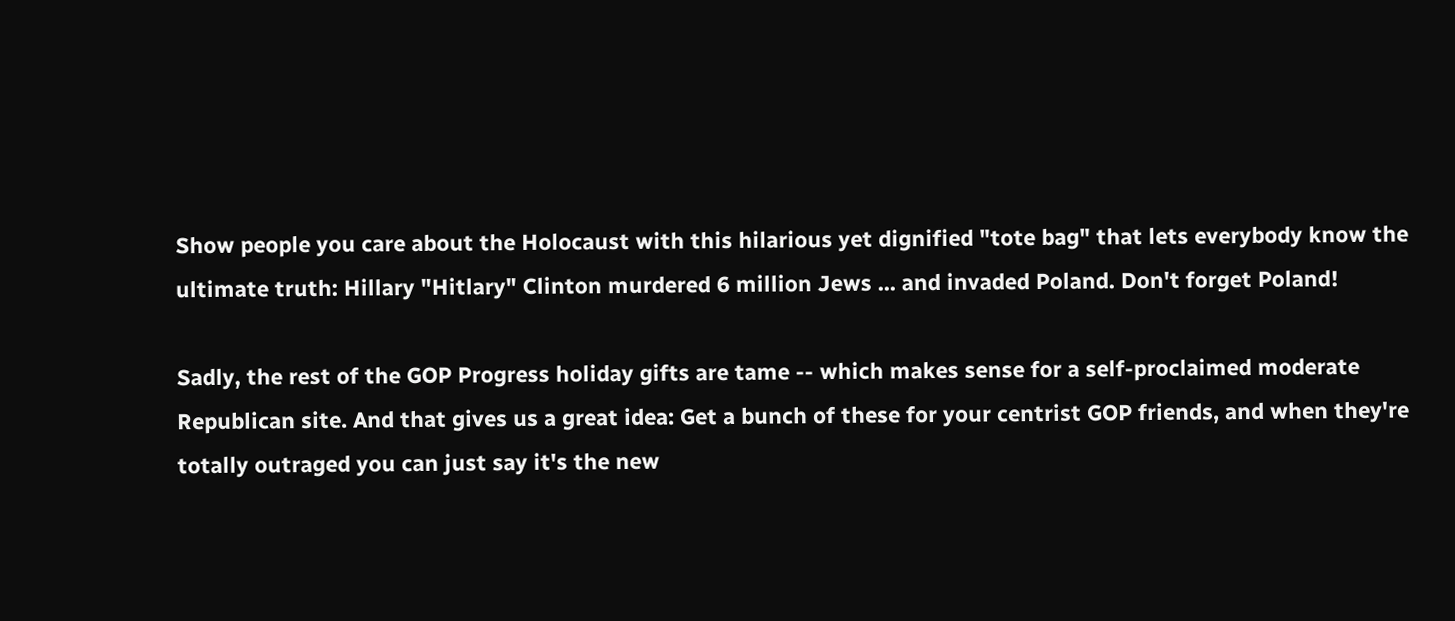Show people you care about the Holocaust with this hilarious yet dignified "tote bag" that lets everybody know the ultimate truth: Hillary "Hitlary" Clinton murdered 6 million Jews ... and invaded Poland. Don't forget Poland!

Sadly, the rest of the GOP Progress holiday gifts are tame -- which makes sense for a self-proclaimed moderate Republican site. And that gives us a great idea: Get a bunch of these for your centrist GOP friends, and when they're totally outraged you can just say it's the new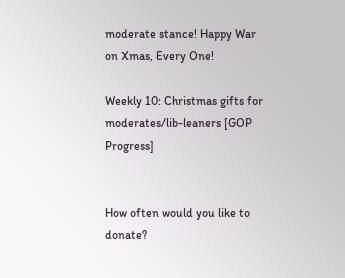moderate stance! Happy War on Xmas, Every One!

Weekly 10: Christmas gifts for moderates/lib-leaners [GOP Progress]


How often would you like to donate?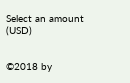Select an amount (USD)


©2018 by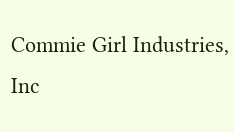Commie Girl Industries, Inc